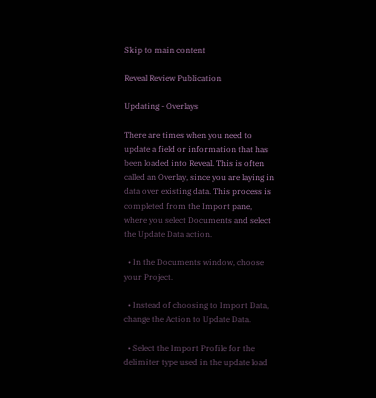Skip to main content

Reveal Review Publication

Updating - Overlays

There are times when you need to update a field or information that has been loaded into Reveal. This is often called an Overlay, since you are laying in data over existing data. This process is completed from the Import pane, where you select Documents and select the Update Data action.

  • In the Documents window, choose your Project.

  • Instead of choosing to Import Data, change the Action to Update Data.

  • Select the Import Profile for the delimiter type used in the update load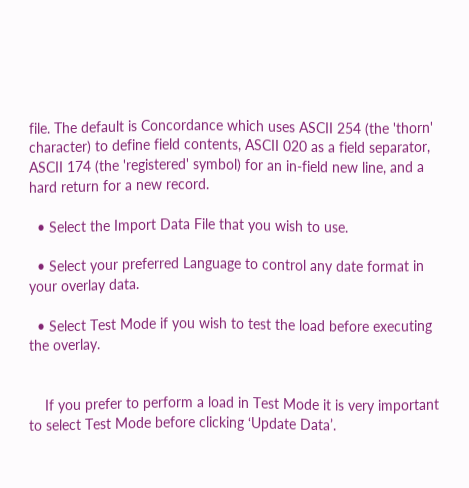file. The default is Concordance which uses ASCII 254 (the 'thorn' character) to define field contents, ASCII 020 as a field separator, ASCII 174 (the 'registered' symbol) for an in-field new line, and a hard return for a new record.

  • Select the Import Data File that you wish to use.

  • Select your preferred Language to control any date format in your overlay data.

  • Select Test Mode if you wish to test the load before executing the overlay.


    If you prefer to perform a load in Test Mode it is very important to select Test Mode before clicking ‘Update Data’.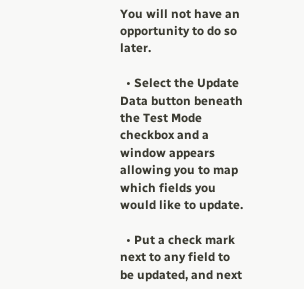You will not have an opportunity to do so later.

  • Select the Update Data button beneath the Test Mode checkbox and a window appears allowing you to map which fields you would like to update.

  • Put a check mark next to any field to be updated, and next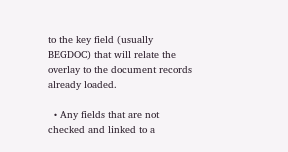to the key field (usually BEGDOC) that will relate the overlay to the document records already loaded.

  • Any fields that are not checked and linked to a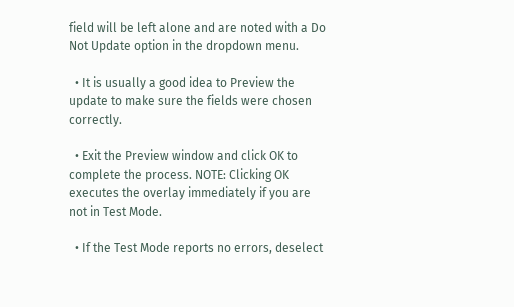field will be left alone and are noted with a Do Not Update option in the dropdown menu.

  • It is usually a good idea to Preview the update to make sure the fields were chosen correctly.

  • Exit the Preview window and click OK to complete the process. NOTE: Clicking OK executes the overlay immediately if you are not in Test Mode.

  • If the Test Mode reports no errors, deselect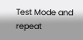Test Mode and repeat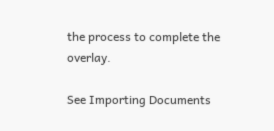the process to complete the overlay.

See Importing Documents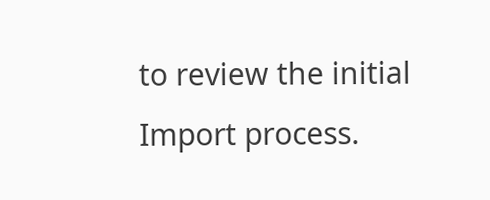to review the initial Import process.